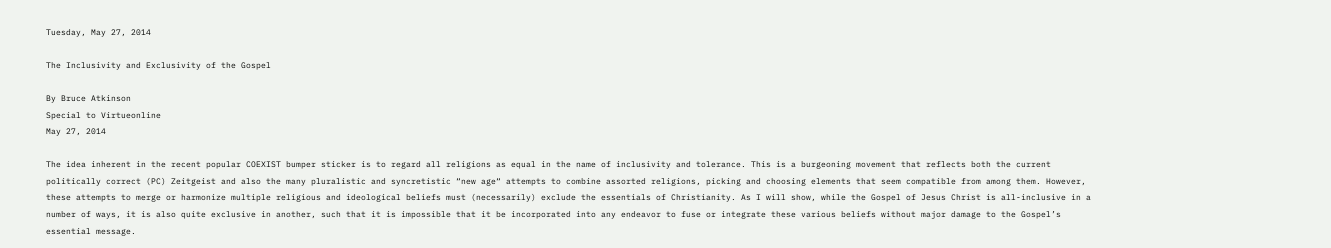Tuesday, May 27, 2014

The Inclusivity and Exclusivity of the Gospel

By Bruce Atkinson
Special to Virtueonline
May 27, 2014

The idea inherent in the recent popular COEXIST bumper sticker is to regard all religions as equal in the name of inclusivity and tolerance. This is a burgeoning movement that reflects both the current politically correct (PC) Zeitgeist and also the many pluralistic and syncretistic “new age“ attempts to combine assorted religions, picking and choosing elements that seem compatible from among them. However, these attempts to merge or harmonize multiple religious and ideological beliefs must (necessarily) exclude the essentials of Christianity. As I will show, while the Gospel of Jesus Christ is all-inclusive in a number of ways, it is also quite exclusive in another, such that it is impossible that it be incorporated into any endeavor to fuse or integrate these various beliefs without major damage to the Gospel’s essential message.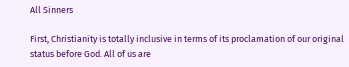All Sinners

First, Christianity is totally inclusive in terms of its proclamation of our original status before God. All of us are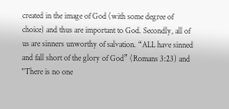created in the image of God (with some degree of choice) and thus are important to God. Secondly, all of us are sinners unworthy of salvation. “ALL have sinned and fall short of the glory of God” (Romans 3:23) and "There is no one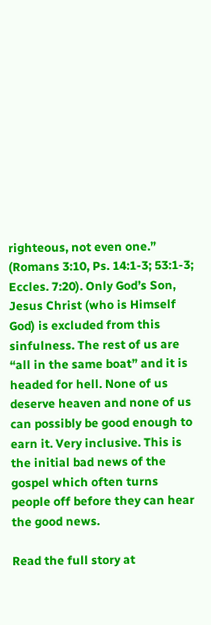righteous, not even one.” (Romans 3:10, Ps. 14:1-3; 53:1-3; Eccles. 7:20). Only God’s Son, Jesus Christ (who is Himself God) is excluded from this sinfulness. The rest of us are “all in the same boat” and it is headed for hell. None of us deserve heaven and none of us can possibly be good enough to earn it. Very inclusive. This is the initial bad news of the gospel which often turns people off before they can hear the good news.

Read the full story at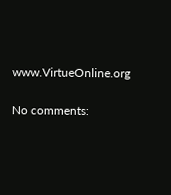www.VirtueOnline.org

No comments: